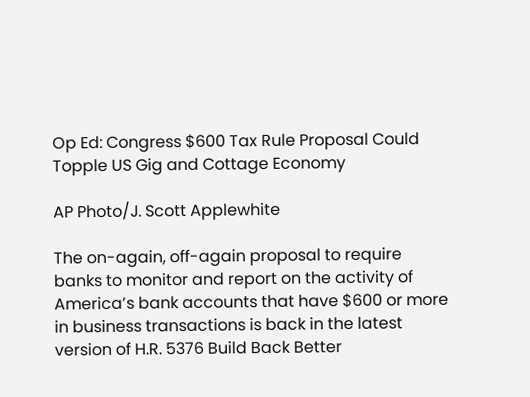Op Ed: Congress $600 Tax Rule Proposal Could Topple US Gig and Cottage Economy

AP Photo/J. Scott Applewhite

The on-again, off-again proposal to require banks to monitor and report on the activity of America’s bank accounts that have $600 or more in business transactions is back in the latest version of H.R. 5376 Build Back Better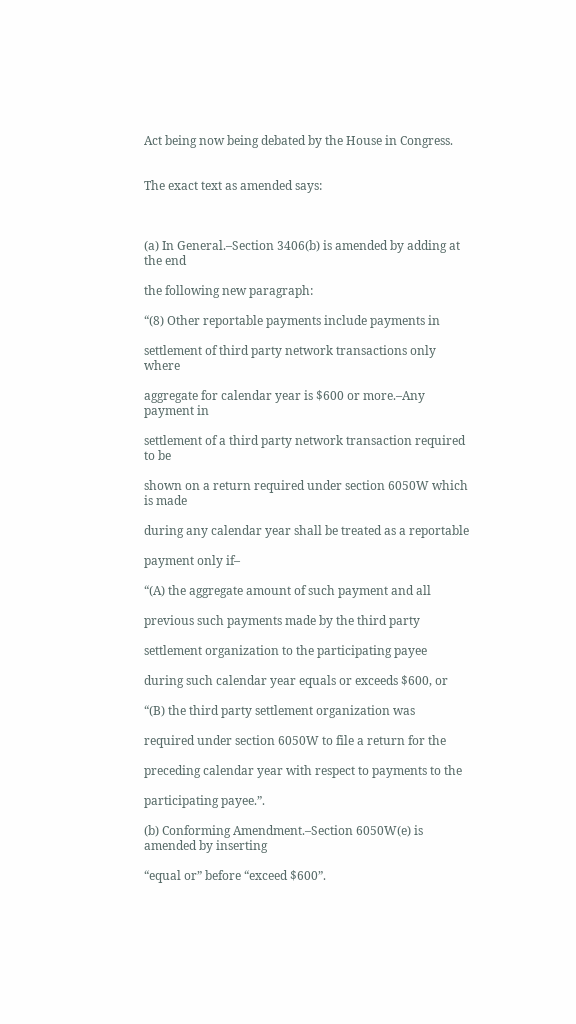Act being now being debated by the House in Congress.


The exact text as amended says:



(a) In General.–Section 3406(b) is amended by adding at the end

the following new paragraph:

“(8) Other reportable payments include payments in

settlement of third party network transactions only where

aggregate for calendar year is $600 or more.–Any payment in

settlement of a third party network transaction required to be

shown on a return required under section 6050W which is made

during any calendar year shall be treated as a reportable

payment only if–

“(A) the aggregate amount of such payment and all

previous such payments made by the third party

settlement organization to the participating payee

during such calendar year equals or exceeds $600, or

“(B) the third party settlement organization was

required under section 6050W to file a return for the

preceding calendar year with respect to payments to the

participating payee.”.

(b) Conforming Amendment.–Section 6050W(e) is amended by inserting

“equal or” before “exceed $600”.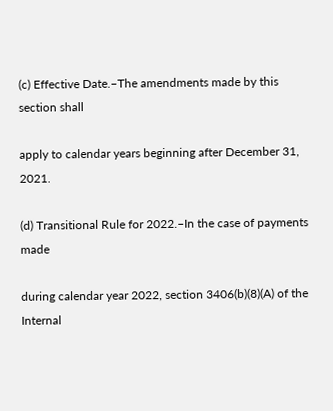(c) Effective Date.–The amendments made by this section shall

apply to calendar years beginning after December 31, 2021.

(d) Transitional Rule for 2022.–In the case of payments made

during calendar year 2022, section 3406(b)(8)(A) of the Internal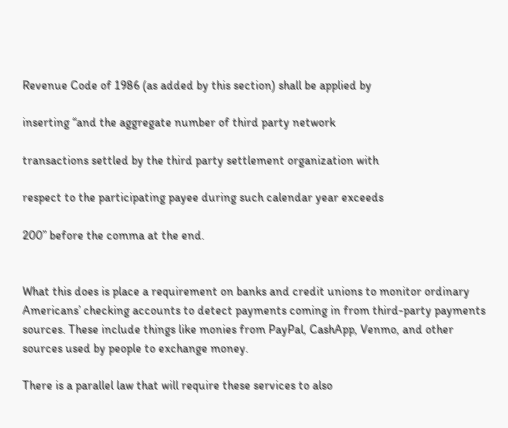Revenue Code of 1986 (as added by this section) shall be applied by

inserting “and the aggregate number of third party network

transactions settled by the third party settlement organization with

respect to the participating payee during such calendar year exceeds

200” before the comma at the end.


What this does is place a requirement on banks and credit unions to monitor ordinary Americans’ checking accounts to detect payments coming in from third-party payments sources. These include things like monies from PayPal, CashApp, Venmo, and other sources used by people to exchange money.

There is a parallel law that will require these services to also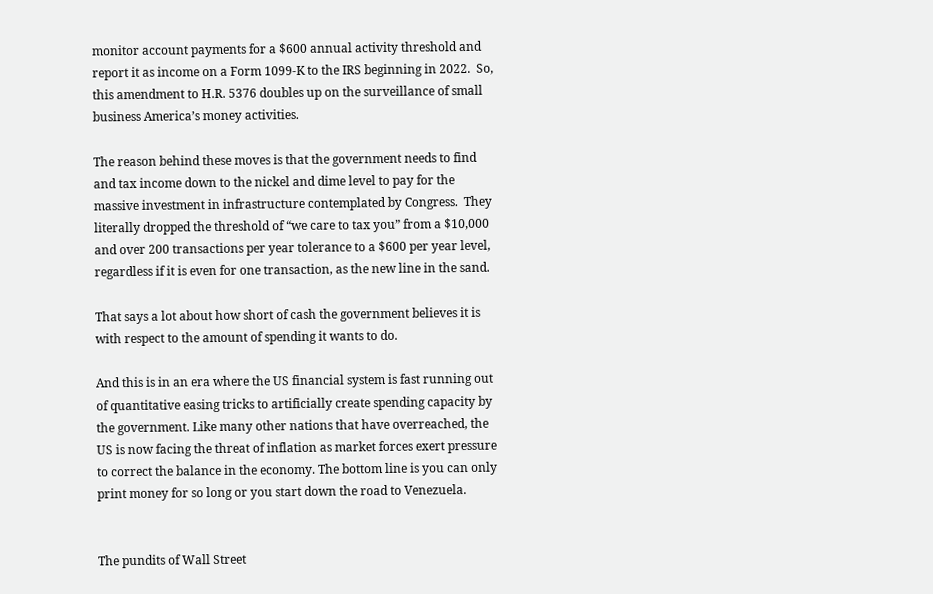monitor account payments for a $600 annual activity threshold and report it as income on a Form 1099-K to the IRS beginning in 2022.  So, this amendment to H.R. 5376 doubles up on the surveillance of small business America’s money activities.

The reason behind these moves is that the government needs to find and tax income down to the nickel and dime level to pay for the massive investment in infrastructure contemplated by Congress.  They literally dropped the threshold of “we care to tax you” from a $10,000 and over 200 transactions per year tolerance to a $600 per year level, regardless if it is even for one transaction, as the new line in the sand.

That says a lot about how short of cash the government believes it is with respect to the amount of spending it wants to do.

And this is in an era where the US financial system is fast running out of quantitative easing tricks to artificially create spending capacity by the government. Like many other nations that have overreached, the US is now facing the threat of inflation as market forces exert pressure to correct the balance in the economy. The bottom line is you can only print money for so long or you start down the road to Venezuela.


The pundits of Wall Street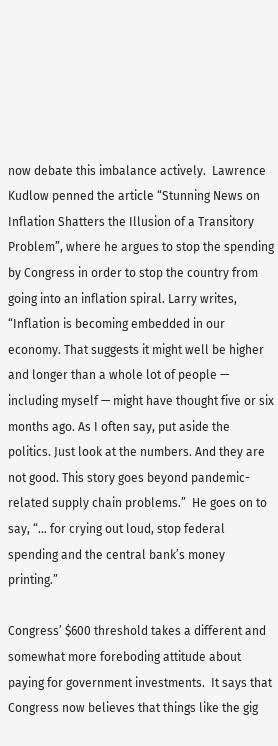now debate this imbalance actively.  Lawrence Kudlow penned the article “Stunning News on Inflation Shatters the Illusion of a Transitory Problem”, where he argues to stop the spending by Congress in order to stop the country from going into an inflation spiral. Larry writes, “Inflation is becoming embedded in our economy. That suggests it might well be higher and longer than a whole lot of people — including myself — might have thought five or six months ago. As I often say, put aside the politics. Just look at the numbers. And they are not good. This story goes beyond pandemic-related supply chain problems.”  He goes on to say, “… for crying out loud, stop federal spending and the central bank’s money printing.”

Congress’ $600 threshold takes a different and somewhat more foreboding attitude about paying for government investments.  It says that Congress now believes that things like the gig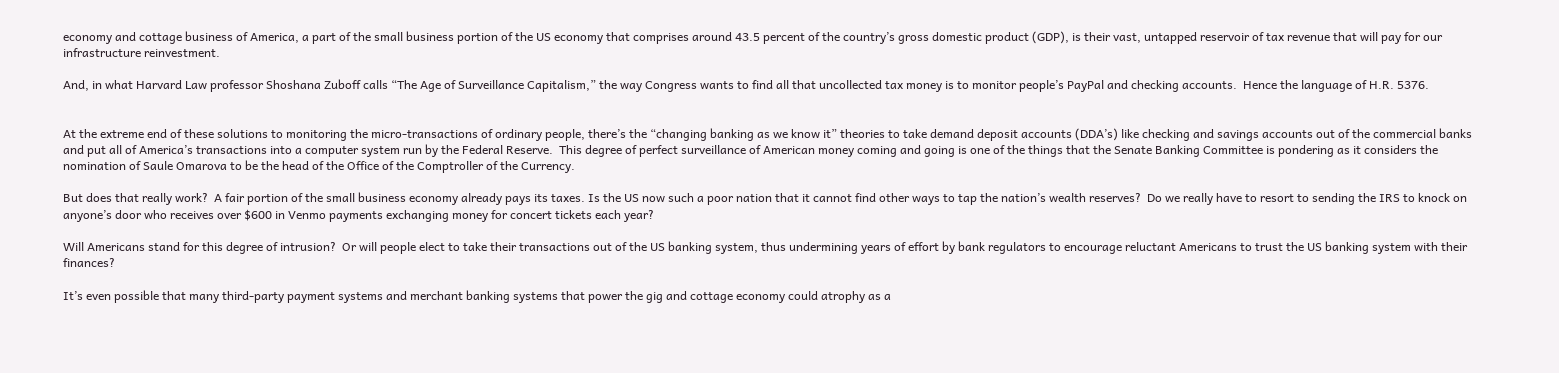economy and cottage business of America, a part of the small business portion of the US economy that comprises around 43.5 percent of the country’s gross domestic product (GDP), is their vast, untapped reservoir of tax revenue that will pay for our infrastructure reinvestment.

And, in what Harvard Law professor Shoshana Zuboff calls “The Age of Surveillance Capitalism,” the way Congress wants to find all that uncollected tax money is to monitor people’s PayPal and checking accounts.  Hence the language of H.R. 5376.


At the extreme end of these solutions to monitoring the micro-transactions of ordinary people, there’s the “changing banking as we know it” theories to take demand deposit accounts (DDA’s) like checking and savings accounts out of the commercial banks and put all of America’s transactions into a computer system run by the Federal Reserve.  This degree of perfect surveillance of American money coming and going is one of the things that the Senate Banking Committee is pondering as it considers the nomination of Saule Omarova to be the head of the Office of the Comptroller of the Currency.

But does that really work?  A fair portion of the small business economy already pays its taxes. Is the US now such a poor nation that it cannot find other ways to tap the nation’s wealth reserves?  Do we really have to resort to sending the IRS to knock on anyone’s door who receives over $600 in Venmo payments exchanging money for concert tickets each year?

Will Americans stand for this degree of intrusion?  Or will people elect to take their transactions out of the US banking system, thus undermining years of effort by bank regulators to encourage reluctant Americans to trust the US banking system with their finances?

It’s even possible that many third-party payment systems and merchant banking systems that power the gig and cottage economy could atrophy as a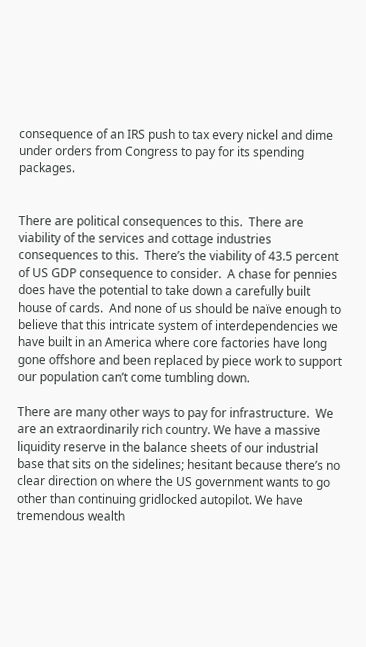consequence of an IRS push to tax every nickel and dime under orders from Congress to pay for its spending packages.


There are political consequences to this.  There are viability of the services and cottage industries consequences to this.  There’s the viability of 43.5 percent of US GDP consequence to consider.  A chase for pennies does have the potential to take down a carefully built house of cards.  And none of us should be naïve enough to believe that this intricate system of interdependencies we have built in an America where core factories have long gone offshore and been replaced by piece work to support our population can’t come tumbling down.

There are many other ways to pay for infrastructure.  We are an extraordinarily rich country. We have a massive liquidity reserve in the balance sheets of our industrial base that sits on the sidelines; hesitant because there’s no clear direction on where the US government wants to go other than continuing gridlocked autopilot. We have tremendous wealth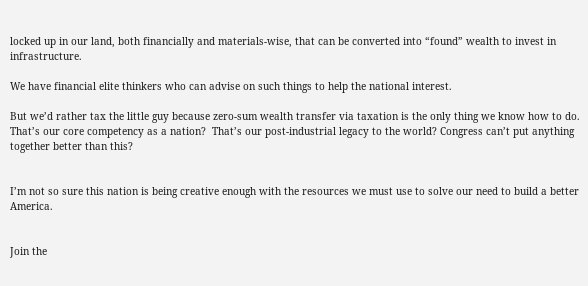locked up in our land, both financially and materials-wise, that can be converted into “found” wealth to invest in infrastructure.

We have financial elite thinkers who can advise on such things to help the national interest.

But we’d rather tax the little guy because zero-sum wealth transfer via taxation is the only thing we know how to do.  That’s our core competency as a nation?  That’s our post-industrial legacy to the world? Congress can’t put anything together better than this?


I’m not so sure this nation is being creative enough with the resources we must use to solve our need to build a better America.


Join the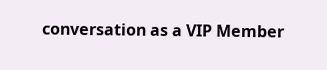conversation as a VIP Member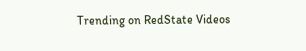Trending on RedState Videos